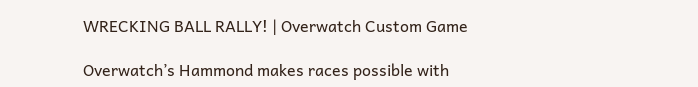WRECKING BALL RALLY! | Overwatch Custom Game

Overwatch’s Hammond makes races possible with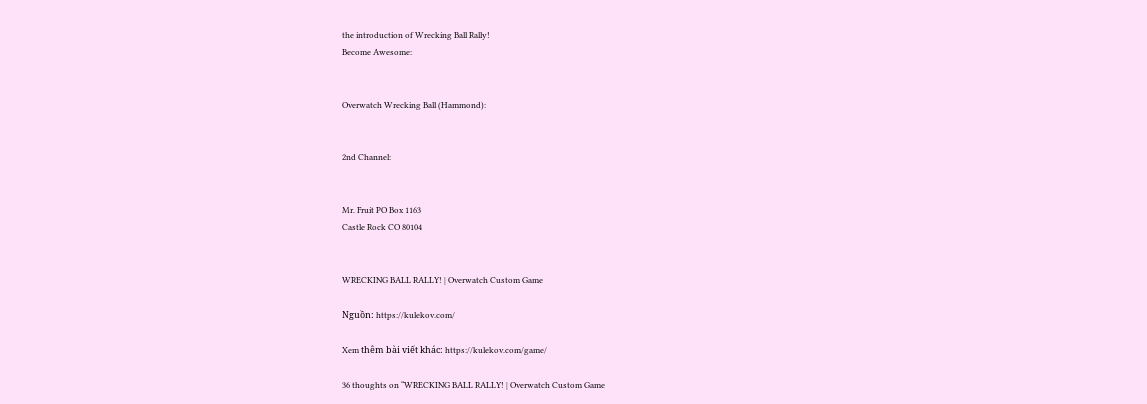the introduction of Wrecking Ball Rally!
Become Awesome:


Overwatch Wrecking Ball (Hammond):


2nd Channel:


Mr. Fruit PO Box 1163
Castle Rock CO 80104


WRECKING BALL RALLY! | Overwatch Custom Game

Nguồn: https://kulekov.com/

Xem thêm bài viết khác: https://kulekov.com/game/

36 thoughts on “WRECKING BALL RALLY! | Overwatch Custom Game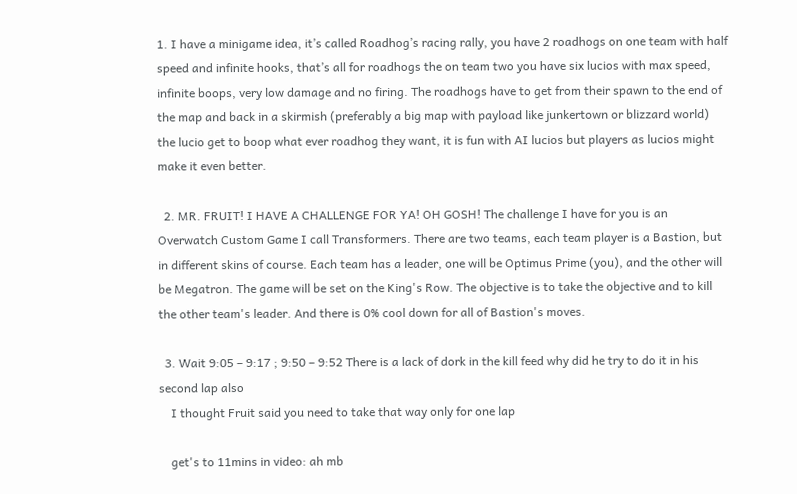1. I have a minigame idea, it’s called Roadhog’s racing rally, you have 2 roadhogs on one team with half speed and infinite hooks, that’s all for roadhogs the on team two you have six lucios with max speed, infinite boops, very low damage and no firing. The roadhogs have to get from their spawn to the end of the map and back in a skirmish (preferably a big map with payload like junkertown or blizzard world) the lucio get to boop what ever roadhog they want, it is fun with AI lucios but players as lucios might make it even better.

  2. MR. FRUIT! I HAVE A CHALLENGE FOR YA! OH GOSH! The challenge I have for you is an Overwatch Custom Game I call Transformers. There are two teams, each team player is a Bastion, but in different skins of course. Each team has a leader, one will be Optimus Prime (you), and the other will be Megatron. The game will be set on the King's Row. The objective is to take the objective and to kill the other team's leader. And there is 0% cool down for all of Bastion's moves.

  3. Wait 9:05 – 9:17 ; 9:50 – 9:52 There is a lack of dork in the kill feed why did he try to do it in his second lap also
    I thought Fruit said you need to take that way only for one lap

    get's to 11mins in video: ah mb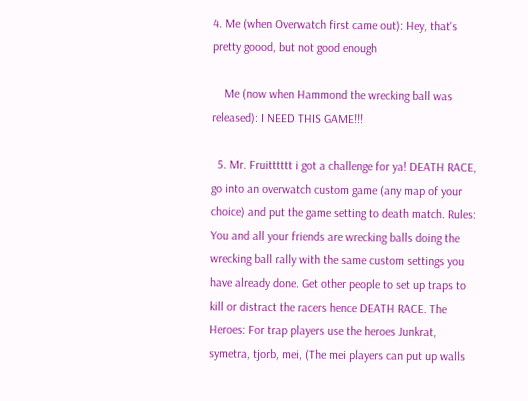4. Me (when Overwatch first came out): Hey, that's pretty goood, but not good enough

    Me (now when Hammond the wrecking ball was released): I NEED THIS GAME!!!

  5. Mr. Fruitttttt i got a challenge for ya! DEATH RACE, go into an overwatch custom game (any map of your choice) and put the game setting to death match. Rules: You and all your friends are wrecking balls doing the wrecking ball rally with the same custom settings you have already done. Get other people to set up traps to kill or distract the racers hence DEATH RACE. The Heroes: For trap players use the heroes Junkrat, symetra, tjorb, mei, (The mei players can put up walls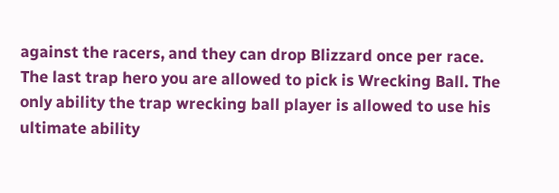against the racers, and they can drop Blizzard once per race. The last trap hero you are allowed to pick is Wrecking Ball. The only ability the trap wrecking ball player is allowed to use his ultimate ability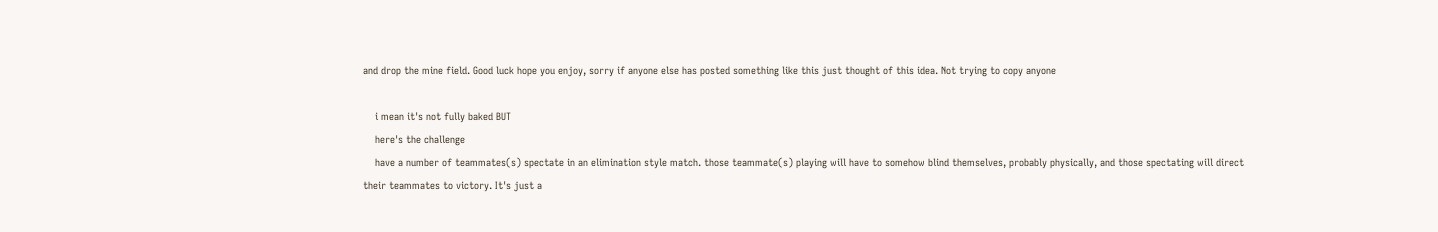and drop the mine field. Good luck hope you enjoy, sorry if anyone else has posted something like this just thought of this idea. Not trying to copy anyone

    i mean it's not fully baked BUT
    here's the challenge
    have a number of teammates(s) spectate in an elimination style match. those teammate(s) playing will have to somehow blind themselves, probably physically, and those spectating will direct their teammates to victory. It's just a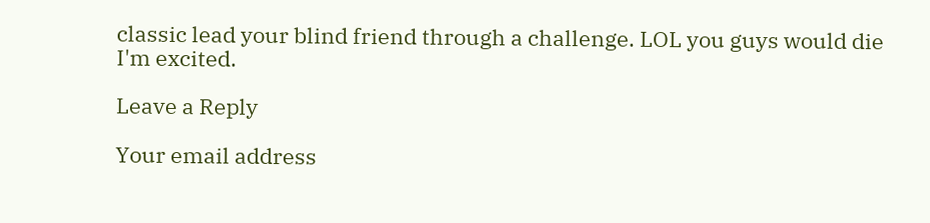classic lead your blind friend through a challenge. LOL you guys would die I'm excited.

Leave a Reply

Your email address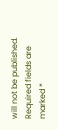will not be published. Required fields are marked *